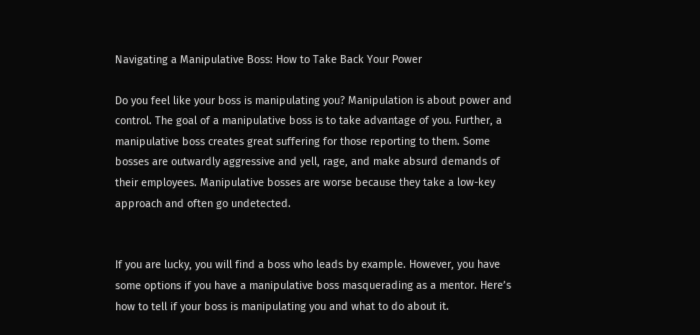Navigating a Manipulative Boss: How to Take Back Your Power

Do you feel like your boss is manipulating you? Manipulation is about power and control. The goal of a manipulative boss is to take advantage of you. Further, a manipulative boss creates great suffering for those reporting to them. Some bosses are outwardly aggressive and yell, rage, and make absurd demands of their employees. Manipulative bosses are worse because they take a low-key approach and often go undetected.


If you are lucky, you will find a boss who leads by example. However, you have some options if you have a manipulative boss masquerading as a mentor. Here’s how to tell if your boss is manipulating you and what to do about it.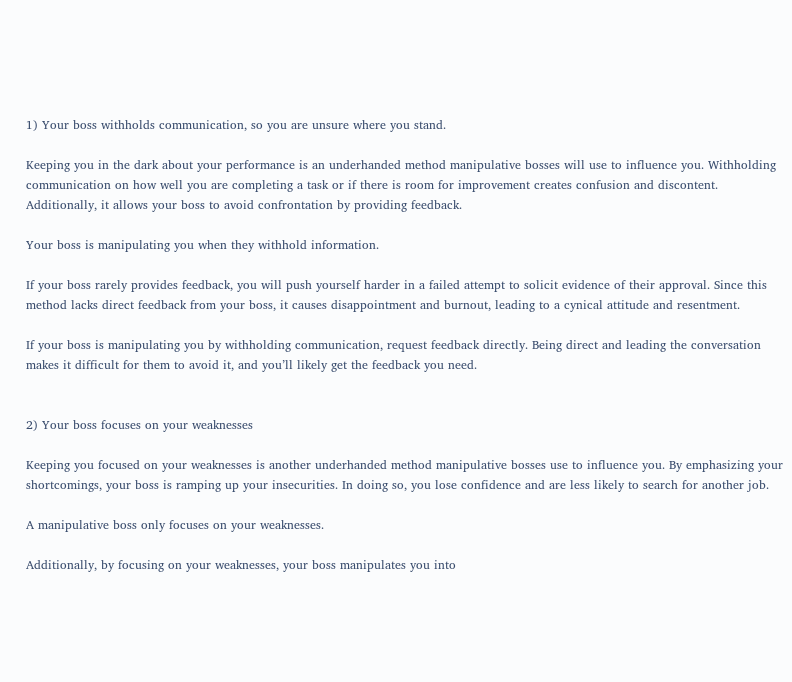1) Your boss withholds communication, so you are unsure where you stand.

Keeping you in the dark about your performance is an underhanded method manipulative bosses will use to influence you. Withholding communication on how well you are completing a task or if there is room for improvement creates confusion and discontent. Additionally, it allows your boss to avoid confrontation by providing feedback.

Your boss is manipulating you when they withhold information.

If your boss rarely provides feedback, you will push yourself harder in a failed attempt to solicit evidence of their approval. Since this method lacks direct feedback from your boss, it causes disappointment and burnout, leading to a cynical attitude and resentment.

If your boss is manipulating you by withholding communication, request feedback directly. Being direct and leading the conversation makes it difficult for them to avoid it, and you’ll likely get the feedback you need.


2) Your boss focuses on your weaknesses

Keeping you focused on your weaknesses is another underhanded method manipulative bosses use to influence you. By emphasizing your shortcomings, your boss is ramping up your insecurities. In doing so, you lose confidence and are less likely to search for another job.

A manipulative boss only focuses on your weaknesses.

Additionally, by focusing on your weaknesses, your boss manipulates you into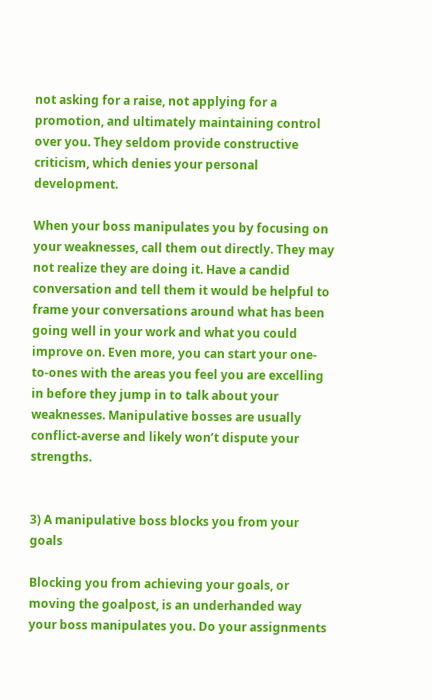not asking for a raise, not applying for a promotion, and ultimately maintaining control over you. They seldom provide constructive criticism, which denies your personal development.

When your boss manipulates you by focusing on your weaknesses, call them out directly. They may not realize they are doing it. Have a candid conversation and tell them it would be helpful to frame your conversations around what has been going well in your work and what you could improve on. Even more, you can start your one-to-ones with the areas you feel you are excelling in before they jump in to talk about your weaknesses. Manipulative bosses are usually conflict-averse and likely won’t dispute your strengths.


3) A manipulative boss blocks you from your goals

Blocking you from achieving your goals, or moving the goalpost, is an underhanded way your boss manipulates you. Do your assignments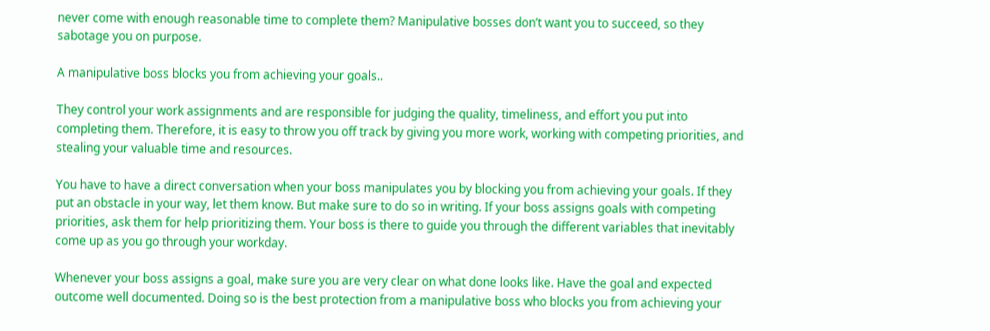never come with enough reasonable time to complete them? Manipulative bosses don’t want you to succeed, so they sabotage you on purpose.

A manipulative boss blocks you from achieving your goals..

They control your work assignments and are responsible for judging the quality, timeliness, and effort you put into completing them. Therefore, it is easy to throw you off track by giving you more work, working with competing priorities, and stealing your valuable time and resources.

You have to have a direct conversation when your boss manipulates you by blocking you from achieving your goals. If they put an obstacle in your way, let them know. But make sure to do so in writing. If your boss assigns goals with competing priorities, ask them for help prioritizing them. Your boss is there to guide you through the different variables that inevitably come up as you go through your workday.

Whenever your boss assigns a goal, make sure you are very clear on what done looks like. Have the goal and expected outcome well documented. Doing so is the best protection from a manipulative boss who blocks you from achieving your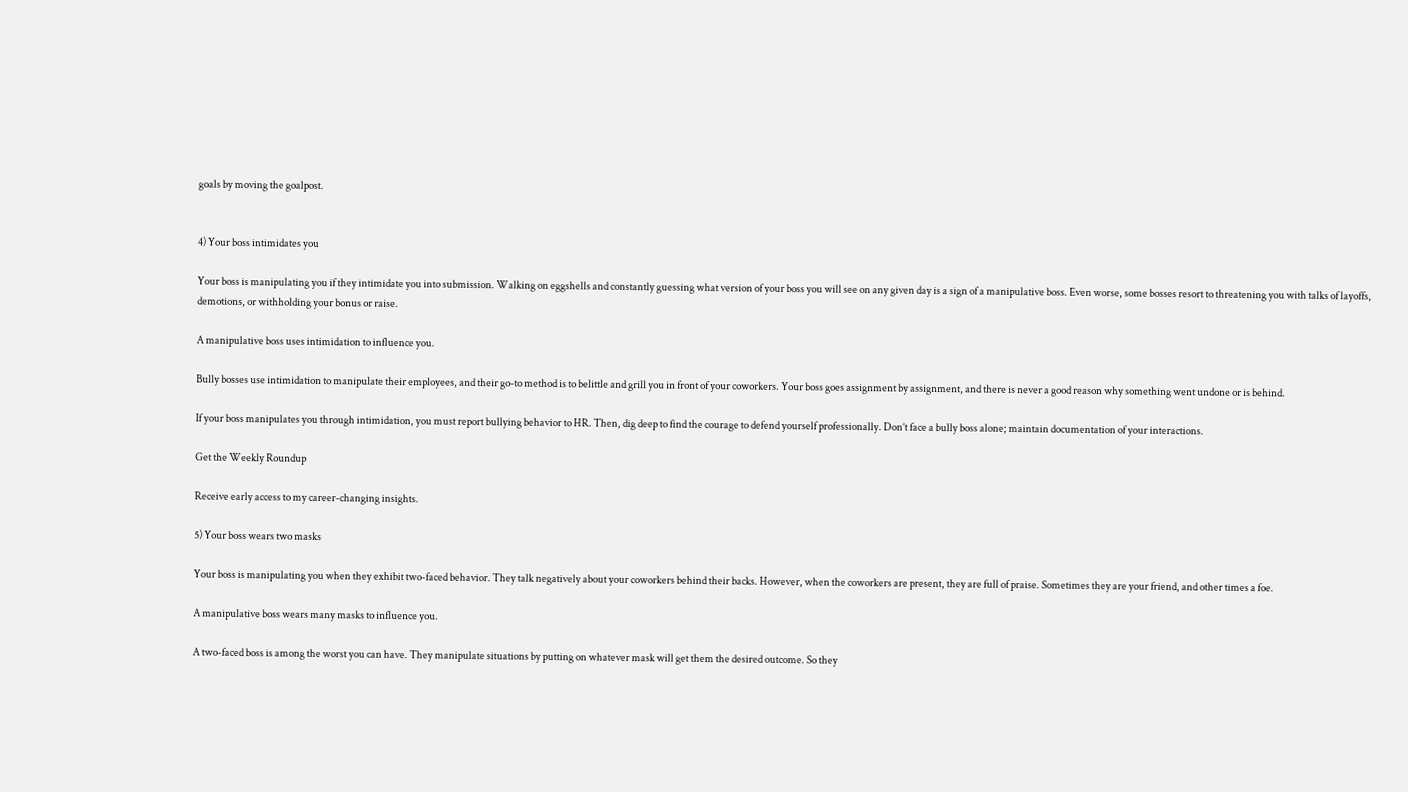goals by moving the goalpost.


4) Your boss intimidates you

Your boss is manipulating you if they intimidate you into submission. Walking on eggshells and constantly guessing what version of your boss you will see on any given day is a sign of a manipulative boss. Even worse, some bosses resort to threatening you with talks of layoffs, demotions, or withholding your bonus or raise.

A manipulative boss uses intimidation to influence you.

Bully bosses use intimidation to manipulate their employees, and their go-to method is to belittle and grill you in front of your coworkers. Your boss goes assignment by assignment, and there is never a good reason why something went undone or is behind.

If your boss manipulates you through intimidation, you must report bullying behavior to HR. Then, dig deep to find the courage to defend yourself professionally. Don’t face a bully boss alone; maintain documentation of your interactions.

Get the Weekly Roundup

Receive early access to my career-changing insights.

5) Your boss wears two masks

Your boss is manipulating you when they exhibit two-faced behavior. They talk negatively about your coworkers behind their backs. However, when the coworkers are present, they are full of praise. Sometimes they are your friend, and other times a foe.

A manipulative boss wears many masks to influence you.

A two-faced boss is among the worst you can have. They manipulate situations by putting on whatever mask will get them the desired outcome. So they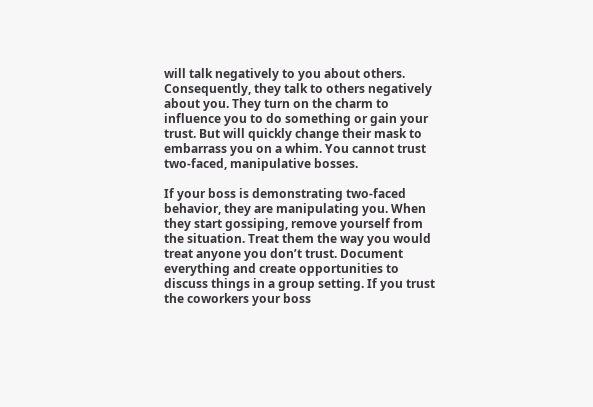will talk negatively to you about others. Consequently, they talk to others negatively about you. They turn on the charm to influence you to do something or gain your trust. But will quickly change their mask to embarrass you on a whim. You cannot trust two-faced, manipulative bosses.

If your boss is demonstrating two-faced behavior, they are manipulating you. When they start gossiping, remove yourself from the situation. Treat them the way you would treat anyone you don’t trust. Document everything and create opportunities to discuss things in a group setting. If you trust the coworkers your boss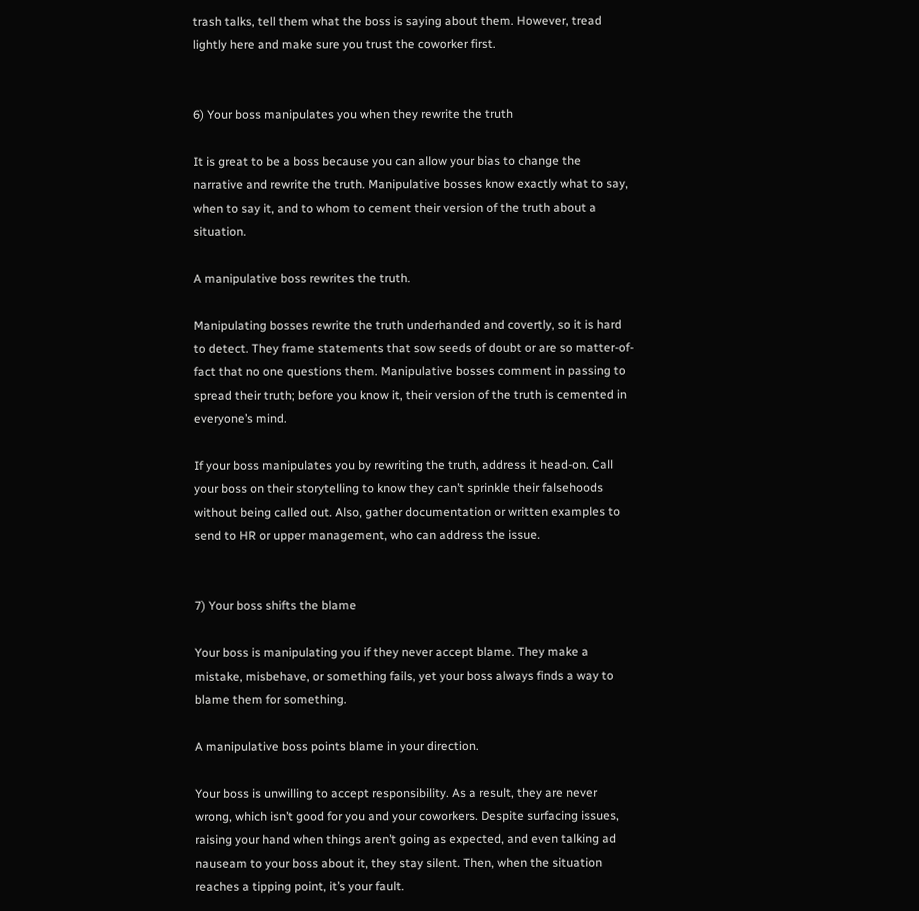trash talks, tell them what the boss is saying about them. However, tread lightly here and make sure you trust the coworker first.


6) Your boss manipulates you when they rewrite the truth

It is great to be a boss because you can allow your bias to change the narrative and rewrite the truth. Manipulative bosses know exactly what to say, when to say it, and to whom to cement their version of the truth about a situation.

A manipulative boss rewrites the truth.

Manipulating bosses rewrite the truth underhanded and covertly, so it is hard to detect. They frame statements that sow seeds of doubt or are so matter-of-fact that no one questions them. Manipulative bosses comment in passing to spread their truth; before you know it, their version of the truth is cemented in everyone’s mind.

If your boss manipulates you by rewriting the truth, address it head-on. Call your boss on their storytelling to know they can’t sprinkle their falsehoods without being called out. Also, gather documentation or written examples to send to HR or upper management, who can address the issue.


7) Your boss shifts the blame

Your boss is manipulating you if they never accept blame. They make a mistake, misbehave, or something fails, yet your boss always finds a way to blame them for something.

A manipulative boss points blame in your direction.

Your boss is unwilling to accept responsibility. As a result, they are never wrong, which isn’t good for you and your coworkers. Despite surfacing issues, raising your hand when things aren’t going as expected, and even talking ad nauseam to your boss about it, they stay silent. Then, when the situation reaches a tipping point, it’s your fault.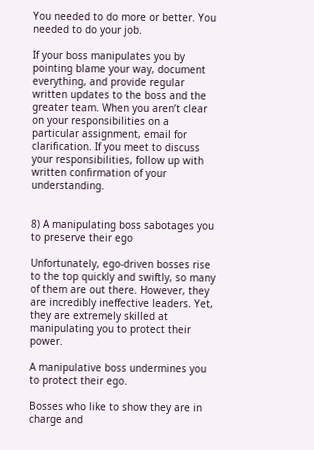You needed to do more or better. You needed to do your job.

If your boss manipulates you by pointing blame your way, document everything, and provide regular written updates to the boss and the greater team. When you aren’t clear on your responsibilities on a particular assignment, email for clarification. If you meet to discuss your responsibilities, follow up with written confirmation of your understanding.


8) A manipulating boss sabotages you to preserve their ego

Unfortunately, ego-driven bosses rise to the top quickly and swiftly, so many of them are out there. However, they are incredibly ineffective leaders. Yet, they are extremely skilled at manipulating you to protect their power.

A manipulative boss undermines you to protect their ego.

Bosses who like to show they are in charge and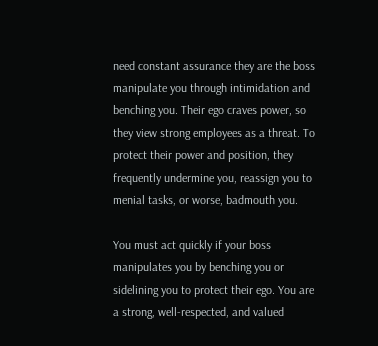need constant assurance they are the boss manipulate you through intimidation and benching you. Their ego craves power, so they view strong employees as a threat. To protect their power and position, they frequently undermine you, reassign you to menial tasks, or worse, badmouth you.

You must act quickly if your boss manipulates you by benching you or sidelining you to protect their ego. You are a strong, well-respected, and valued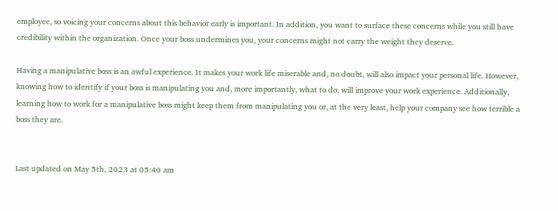employee, so voicing your concerns about this behavior early is important. In addition, you want to surface these concerns while you still have credibility within the organization. Once your boss undermines you, your concerns might not carry the weight they deserve.

Having a manipulative boss is an awful experience. It makes your work life miserable and, no doubt, will also impact your personal life. However, knowing how to identify if your boss is manipulating you and, more importantly, what to do, will improve your work experience. Additionally, learning how to work for a manipulative boss might keep them from manipulating you or, at the very least, help your company see how terrible a boss they are.


Last updated on May 5th, 2023 at 05:40 am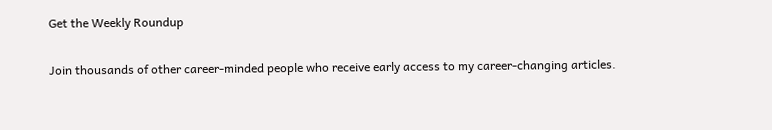Get the Weekly Roundup

Join thousands of other career-minded people who receive early access to my career-changing articles.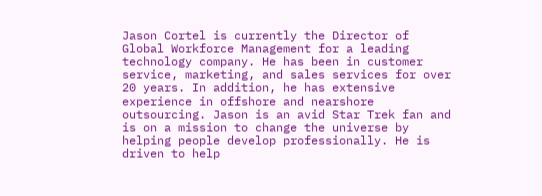Jason Cortel is currently the Director of Global Workforce Management for a leading technology company. He has been in customer service, marketing, and sales services for over 20 years. In addition, he has extensive experience in offshore and nearshore outsourcing. Jason is an avid Star Trek fan and is on a mission to change the universe by helping people develop professionally. He is driven to help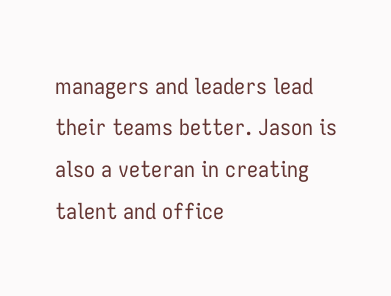managers and leaders lead their teams better. Jason is also a veteran in creating talent and office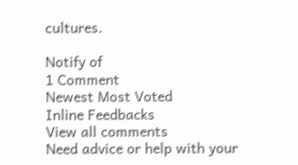cultures.

Notify of
1 Comment
Newest Most Voted
Inline Feedbacks
View all comments
Need advice or help with your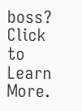boss? Click to Learn More.